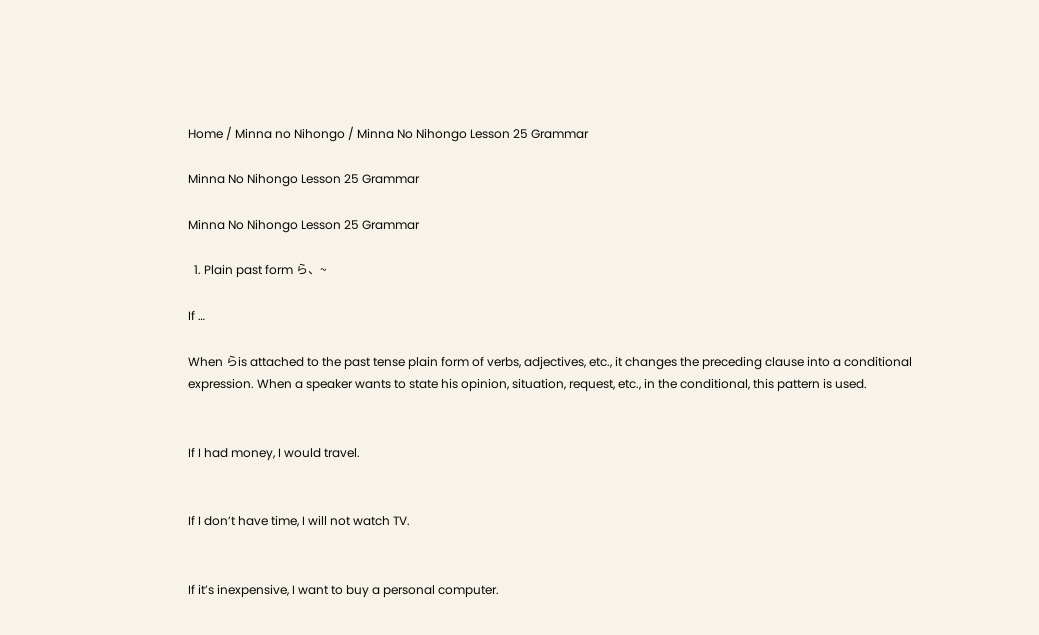Home / Minna no Nihongo / Minna No Nihongo Lesson 25 Grammar

Minna No Nihongo Lesson 25 Grammar

Minna No Nihongo Lesson 25 Grammar

  1. Plain past form ら、~

If …

When らis attached to the past tense plain form of verbs, adjectives, etc., it changes the preceding clause into a conditional expression. When a speaker wants to state his opinion, situation, request, etc., in the conditional, this pattern is used.


If I had money, I would travel.


If I don’t have time, I will not watch TV.


If it’s inexpensive, I want to buy a personal computer.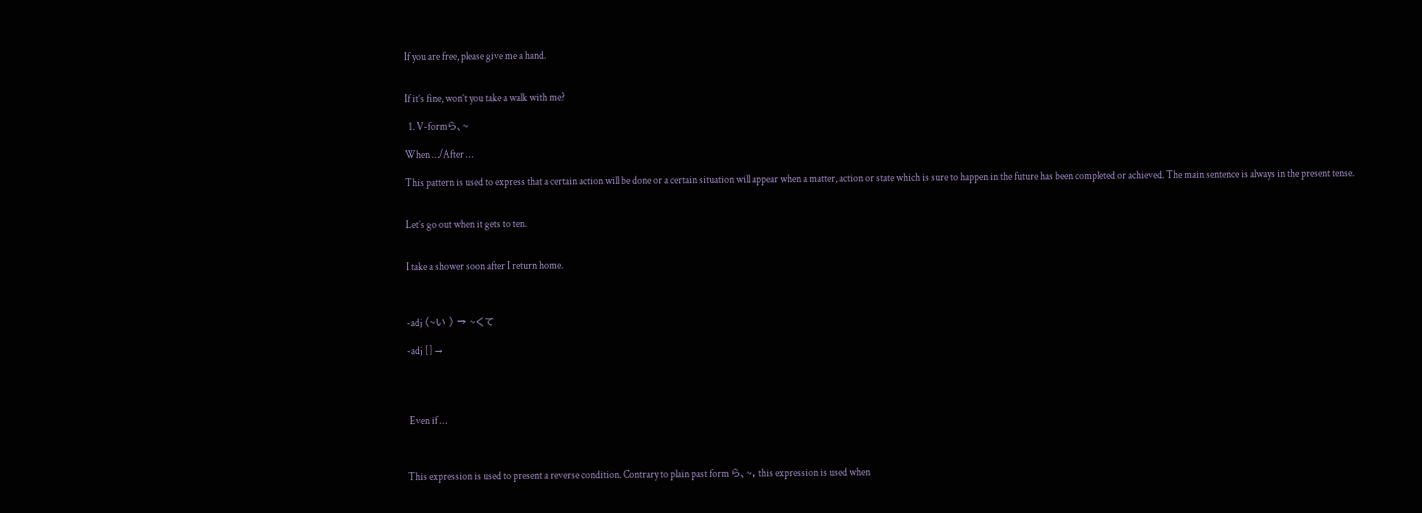If you are free, please give me a hand.


If it’s fine, won’t you take a walk with me?

  1. V-formら、~

When …/After …

This pattern is used to express that a certain action will be done or a certain situation will appear when a matter, action or state which is sure to happen in the future has been completed or achieved. The main sentence is always in the present tense.


Let’s go out when it gets to ten.


I take a shower soon after I return home.



-adj (~い ) → ~くて

-adj [] →




 Even if …



This expression is used to present a reverse condition. Contrary to plain past form ら、~, this expression is used when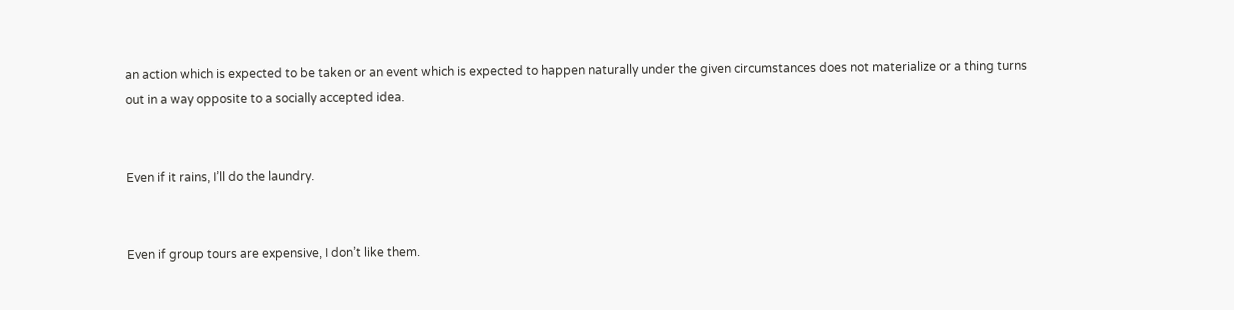an action which is expected to be taken or an event which is expected to happen naturally under the given circumstances does not materialize or a thing turns out in a way opposite to a socially accepted idea.


Even if it rains, I’ll do the laundry.


Even if group tours are expensive, I don’t like them.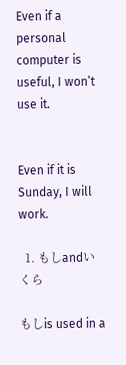Even if a personal computer is useful, I won’t use it.


Even if it is Sunday, I will work.

  1. もしandいくら

もしis used in a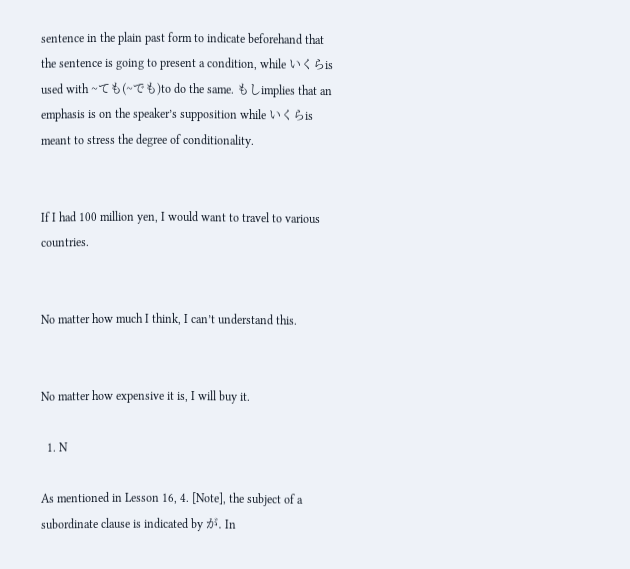sentence in the plain past form to indicate beforehand that the sentence is going to present a condition, while いくらis used with ~ても(~でも)to do the same. もしimplies that an emphasis is on the speaker’s supposition while いくらis meant to stress the degree of conditionality.


If I had 100 million yen, I would want to travel to various countries.


No matter how much I think, I can’t understand this.


No matter how expensive it is, I will buy it.

  1. N

As mentioned in Lesson 16, 4. [Note], the subject of a subordinate clause is indicated by が. In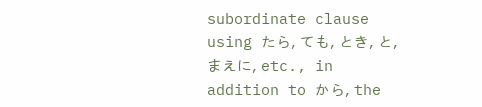subordinate clause using たら, ても, とき, と, まえに, etc., in addition to から, the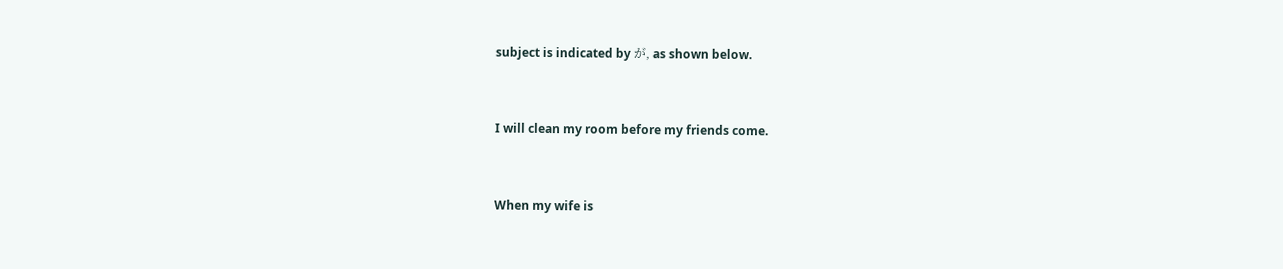subject is indicated by が, as shown below.


I will clean my room before my friends come.


When my wife is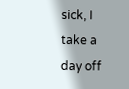sick, I take a day off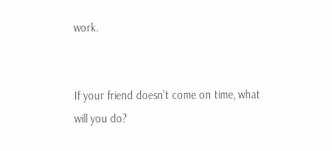work.


If your friend doesn’t come on time, what will you do?